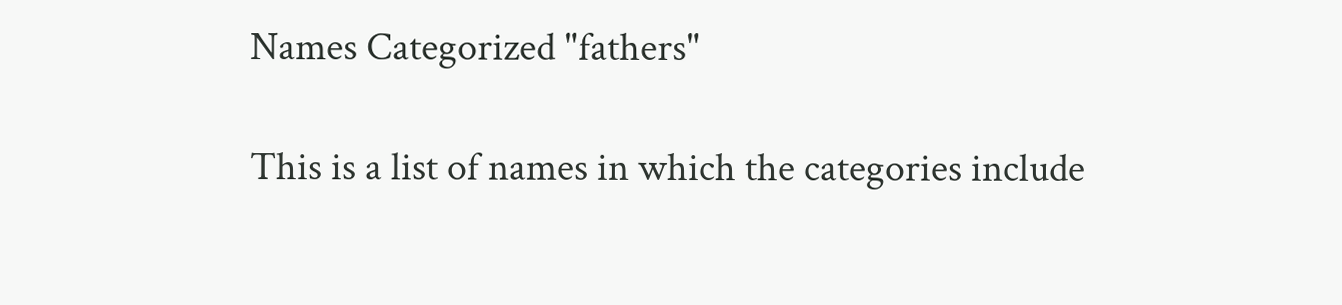Names Categorized "fathers"

This is a list of names in which the categories include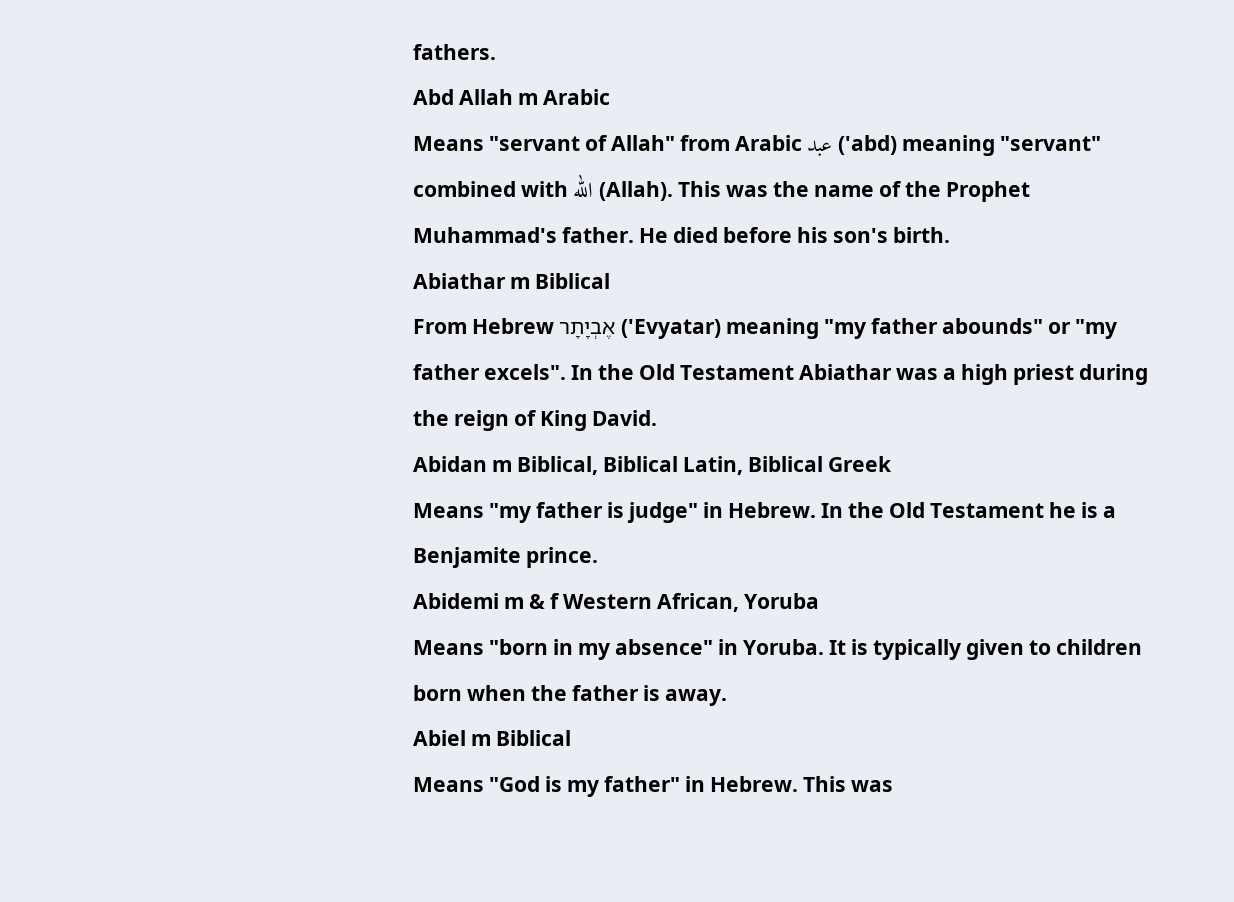fathers.
Abd Allah m Arabic
Means "servant of Allah" from Arabic عبد ('abd) meaning "servant" combined with الله (Allah). This was the name of the Prophet Muhammad's father. He died before his son's birth.
Abiathar m Biblical
From Hebrew אֶבְיָתָר ('Evyatar) meaning "my father abounds" or "my father excels". In the Old Testament Abiathar was a high priest during the reign of King David.
Abidan m Biblical, Biblical Latin, Biblical Greek
Means "my father is judge" in Hebrew. In the Old Testament he is a Benjamite prince.
Abidemi m & f Western African, Yoruba
Means "born in my absence" in Yoruba. It is typically given to children born when the father is away.
Abiel m Biblical
Means "God is my father" in Hebrew. This was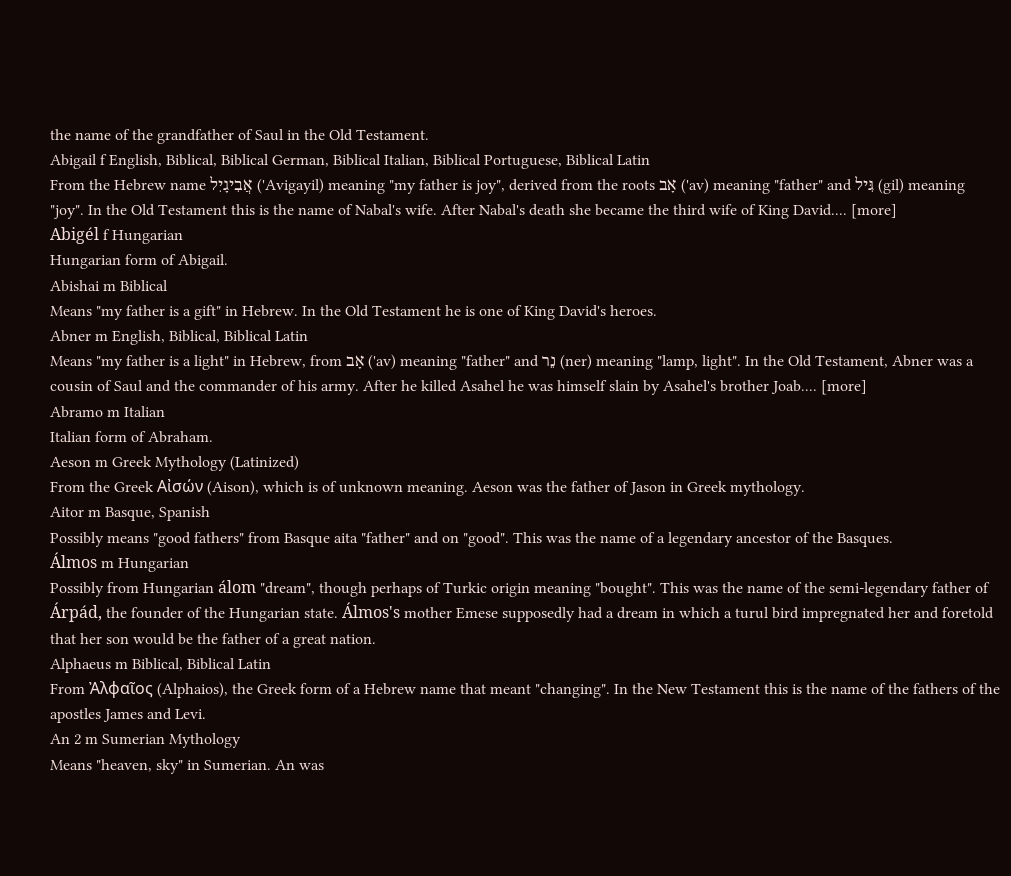the name of the grandfather of Saul in the Old Testament.
Abigail f English, Biblical, Biblical German, Biblical Italian, Biblical Portuguese, Biblical Latin
From the Hebrew name אֲבִיגָיִל ('Avigayil) meaning "my father is joy", derived from the roots אָב ('av) meaning "father" and גִּיל (gil) meaning "joy". In the Old Testament this is the name of Nabal's wife. After Nabal's death she became the third wife of King David.... [more]
Abigél f Hungarian
Hungarian form of Abigail.
Abishai m Biblical
Means "my father is a gift" in Hebrew. In the Old Testament he is one of King David's heroes.
Abner m English, Biblical, Biblical Latin
Means "my father is a light" in Hebrew, from אָב ('av) meaning "father" and נֵר (ner) meaning "lamp, light". In the Old Testament, Abner was a cousin of Saul and the commander of his army. After he killed Asahel he was himself slain by Asahel's brother Joab.... [more]
Abramo m Italian
Italian form of Abraham.
Aeson m Greek Mythology (Latinized)
From the Greek Αἰσών (Aison), which is of unknown meaning. Aeson was the father of Jason in Greek mythology.
Aitor m Basque, Spanish
Possibly means "good fathers" from Basque aita "father" and on "good". This was the name of a legendary ancestor of the Basques.
Álmos m Hungarian
Possibly from Hungarian álom "dream", though perhaps of Turkic origin meaning "bought". This was the name of the semi-legendary father of Árpád, the founder of the Hungarian state. Álmos's mother Emese supposedly had a dream in which a turul bird impregnated her and foretold that her son would be the father of a great nation.
Alphaeus m Biblical, Biblical Latin
From Ἀλφαῖος (Alphaios), the Greek form of a Hebrew name that meant "changing". In the New Testament this is the name of the fathers of the apostles James and Levi.
An 2 m Sumerian Mythology
Means "heaven, sky" in Sumerian. An was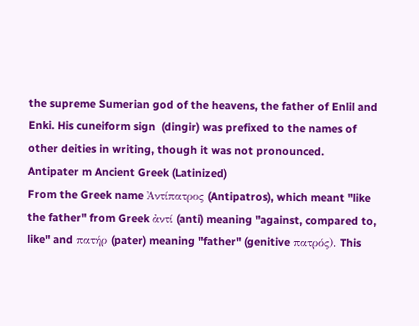the supreme Sumerian god of the heavens, the father of Enlil and Enki. His cuneiform sign  (dingir) was prefixed to the names of other deities in writing, though it was not pronounced.
Antipater m Ancient Greek (Latinized)
From the Greek name Ἀντίπατρος (Antipatros), which meant "like the father" from Greek ἀντί (anti) meaning "against, compared to, like" and πατήρ (pater) meaning "father" (genitive πατρός). This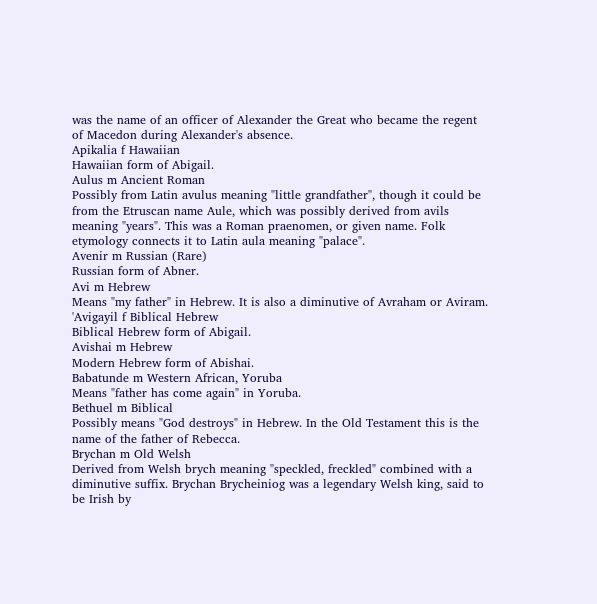was the name of an officer of Alexander the Great who became the regent of Macedon during Alexander's absence.
Apikalia f Hawaiian
Hawaiian form of Abigail.
Aulus m Ancient Roman
Possibly from Latin avulus meaning "little grandfather", though it could be from the Etruscan name Aule, which was possibly derived from avils meaning "years". This was a Roman praenomen, or given name. Folk etymology connects it to Latin aula meaning "palace".
Avenir m Russian (Rare)
Russian form of Abner.
Avi m Hebrew
Means "my father" in Hebrew. It is also a diminutive of Avraham or Aviram.
'Avigayil f Biblical Hebrew
Biblical Hebrew form of Abigail.
Avishai m Hebrew
Modern Hebrew form of Abishai.
Babatunde m Western African, Yoruba
Means "father has come again" in Yoruba.
Bethuel m Biblical
Possibly means "God destroys" in Hebrew. In the Old Testament this is the name of the father of Rebecca.
Brychan m Old Welsh
Derived from Welsh brych meaning "speckled, freckled" combined with a diminutive suffix. Brychan Brycheiniog was a legendary Welsh king, said to be Irish by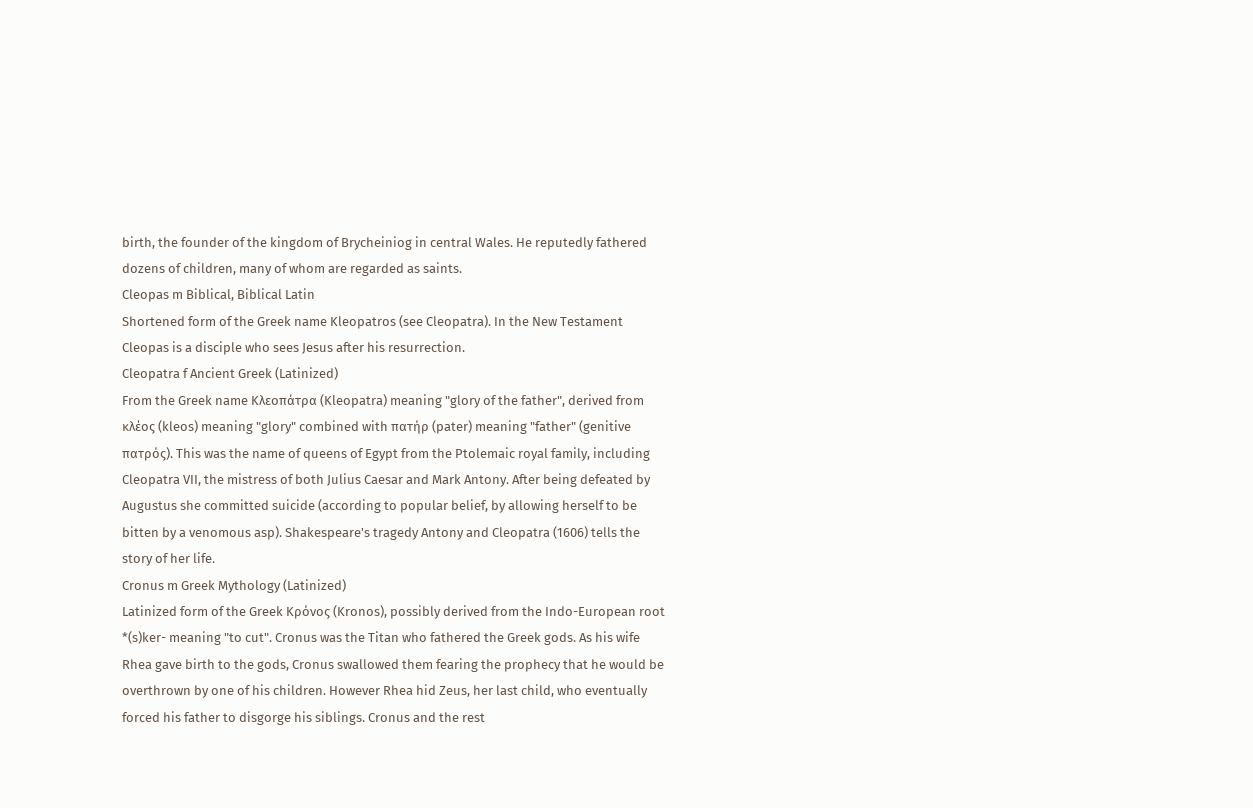birth, the founder of the kingdom of Brycheiniog in central Wales. He reputedly fathered dozens of children, many of whom are regarded as saints.
Cleopas m Biblical, Biblical Latin
Shortened form of the Greek name Kleopatros (see Cleopatra). In the New Testament Cleopas is a disciple who sees Jesus after his resurrection.
Cleopatra f Ancient Greek (Latinized)
From the Greek name Κλεοπάτρα (Kleopatra) meaning "glory of the father", derived from κλέος (kleos) meaning "glory" combined with πατήρ (pater) meaning "father" (genitive πατρός). This was the name of queens of Egypt from the Ptolemaic royal family, including Cleopatra VII, the mistress of both Julius Caesar and Mark Antony. After being defeated by Augustus she committed suicide (according to popular belief, by allowing herself to be bitten by a venomous asp). Shakespeare's tragedy Antony and Cleopatra (1606) tells the story of her life.
Cronus m Greek Mythology (Latinized)
Latinized form of the Greek Κρόνος (Kronos), possibly derived from the Indo-European root *(s)ker- meaning "to cut". Cronus was the Titan who fathered the Greek gods. As his wife Rhea gave birth to the gods, Cronus swallowed them fearing the prophecy that he would be overthrown by one of his children. However Rhea hid Zeus, her last child, who eventually forced his father to disgorge his siblings. Cronus and the rest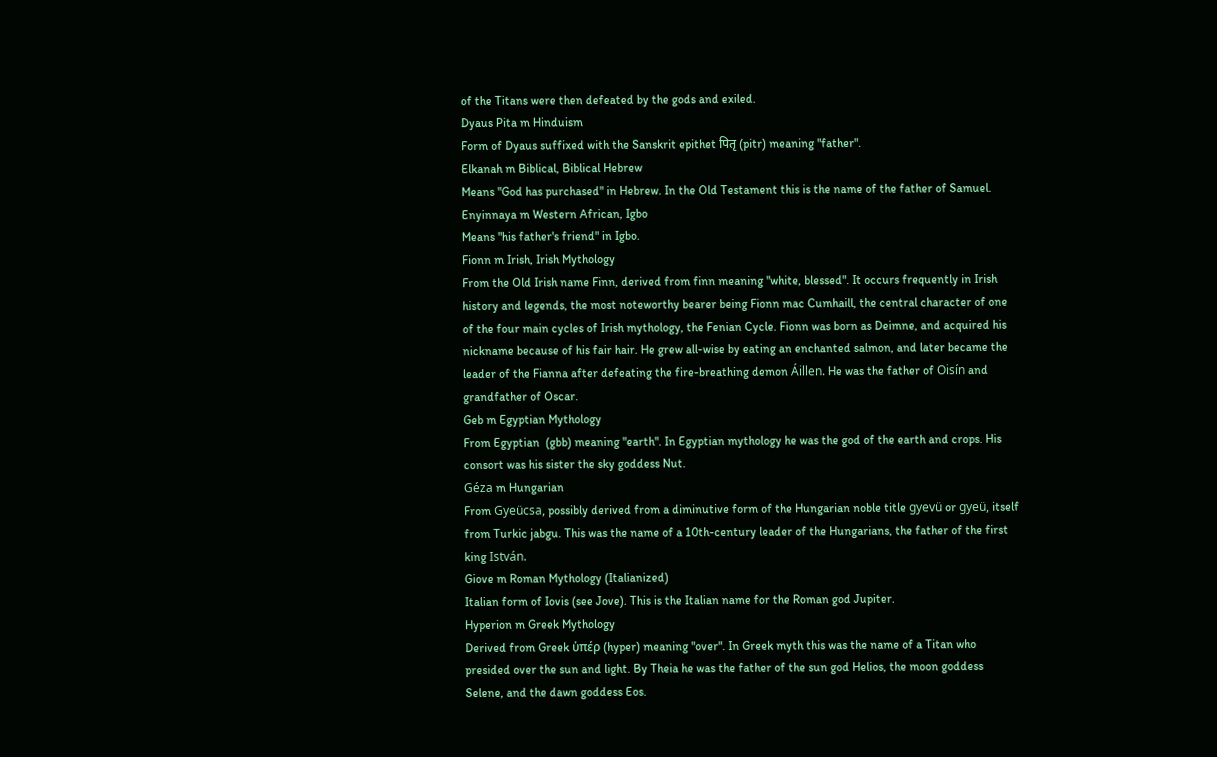of the Titans were then defeated by the gods and exiled.
Dyaus Pita m Hinduism
Form of Dyaus suffixed with the Sanskrit epithet पितृ (pitr) meaning "father".
Elkanah m Biblical, Biblical Hebrew
Means "God has purchased" in Hebrew. In the Old Testament this is the name of the father of Samuel.
Enyinnaya m Western African, Igbo
Means "his father's friend" in Igbo.
Fionn m Irish, Irish Mythology
From the Old Irish name Finn, derived from finn meaning "white, blessed". It occurs frequently in Irish history and legends, the most noteworthy bearer being Fionn mac Cumhaill, the central character of one of the four main cycles of Irish mythology, the Fenian Cycle. Fionn was born as Deimne, and acquired his nickname because of his fair hair. He grew all-wise by eating an enchanted salmon, and later became the leader of the Fianna after defeating the fire-breathing demon Áillen. He was the father of Oisín and grandfather of Oscar.
Geb m Egyptian Mythology
From Egyptian  (gbb) meaning "earth". In Egyptian mythology he was the god of the earth and crops. His consort was his sister the sky goddess Nut.
Géza m Hungarian
From Gyeücsa, possibly derived from a diminutive form of the Hungarian noble title gyevü or gyeü, itself from Turkic jabgu. This was the name of a 10th-century leader of the Hungarians, the father of the first king István.
Giove m Roman Mythology (Italianized)
Italian form of Iovis (see Jove). This is the Italian name for the Roman god Jupiter.
Hyperion m Greek Mythology
Derived from Greek ὑπέρ (hyper) meaning "over". In Greek myth this was the name of a Titan who presided over the sun and light. By Theia he was the father of the sun god Helios, the moon goddess Selene, and the dawn goddess Eos.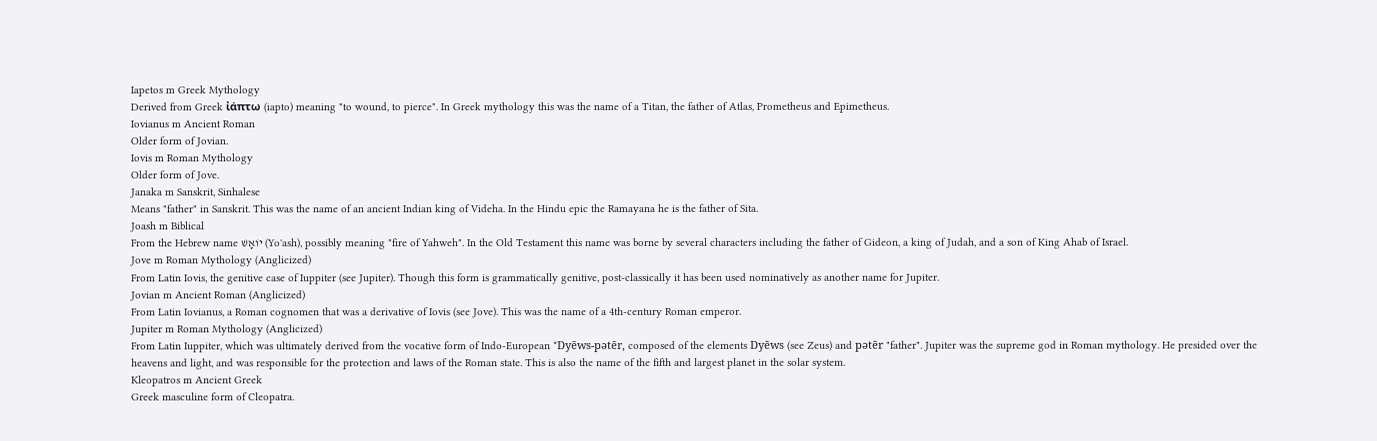Iapetos m Greek Mythology
Derived from Greek ἰάπτω (iapto) meaning "to wound, to pierce". In Greek mythology this was the name of a Titan, the father of Atlas, Prometheus and Epimetheus.
Iovianus m Ancient Roman
Older form of Jovian.
Iovis m Roman Mythology
Older form of Jove.
Janaka m Sanskrit, Sinhalese
Means "father" in Sanskrit. This was the name of an ancient Indian king of Videha. In the Hindu epic the Ramayana he is the father of Sita.
Joash m Biblical
From the Hebrew name יוֹאָשׁ (Yo'ash), possibly meaning "fire of Yahweh". In the Old Testament this name was borne by several characters including the father of Gideon, a king of Judah, and a son of King Ahab of Israel.
Jove m Roman Mythology (Anglicized)
From Latin Iovis, the genitive case of Iuppiter (see Jupiter). Though this form is grammatically genitive, post-classically it has been used nominatively as another name for Jupiter.
Jovian m Ancient Roman (Anglicized)
From Latin Iovianus, a Roman cognomen that was a derivative of Iovis (see Jove). This was the name of a 4th-century Roman emperor.
Jupiter m Roman Mythology (Anglicized)
From Latin Iuppiter, which was ultimately derived from the vocative form of Indo-European *Dyēws-pətēr, composed of the elements Dyēws (see Zeus) and pətēr "father". Jupiter was the supreme god in Roman mythology. He presided over the heavens and light, and was responsible for the protection and laws of the Roman state. This is also the name of the fifth and largest planet in the solar system.
Kleopatros m Ancient Greek
Greek masculine form of Cleopatra.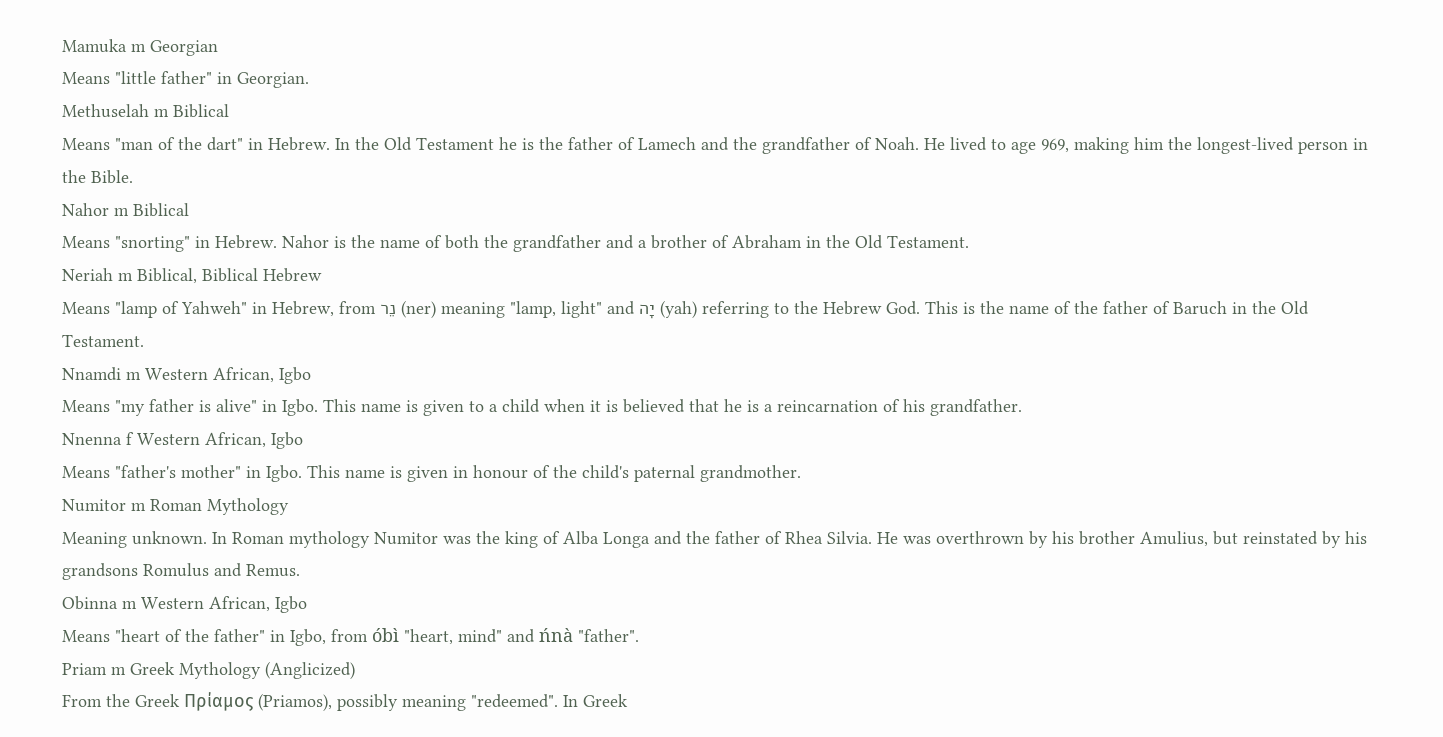Mamuka m Georgian
Means "little father" in Georgian.
Methuselah m Biblical
Means "man of the dart" in Hebrew. In the Old Testament he is the father of Lamech and the grandfather of Noah. He lived to age 969, making him the longest-lived person in the Bible.
Nahor m Biblical
Means "snorting" in Hebrew. Nahor is the name of both the grandfather and a brother of Abraham in the Old Testament.
Neriah m Biblical, Biblical Hebrew
Means "lamp of Yahweh" in Hebrew, from נֵר (ner) meaning "lamp, light" and יָה (yah) referring to the Hebrew God. This is the name of the father of Baruch in the Old Testament.
Nnamdi m Western African, Igbo
Means "my father is alive" in Igbo. This name is given to a child when it is believed that he is a reincarnation of his grandfather.
Nnenna f Western African, Igbo
Means "father's mother" in Igbo. This name is given in honour of the child's paternal grandmother.
Numitor m Roman Mythology
Meaning unknown. In Roman mythology Numitor was the king of Alba Longa and the father of Rhea Silvia. He was overthrown by his brother Amulius, but reinstated by his grandsons Romulus and Remus.
Obinna m Western African, Igbo
Means "heart of the father" in Igbo, from óbì "heart, mind" and ńnà "father".
Priam m Greek Mythology (Anglicized)
From the Greek Πρίαμος (Priamos), possibly meaning "redeemed". In Greek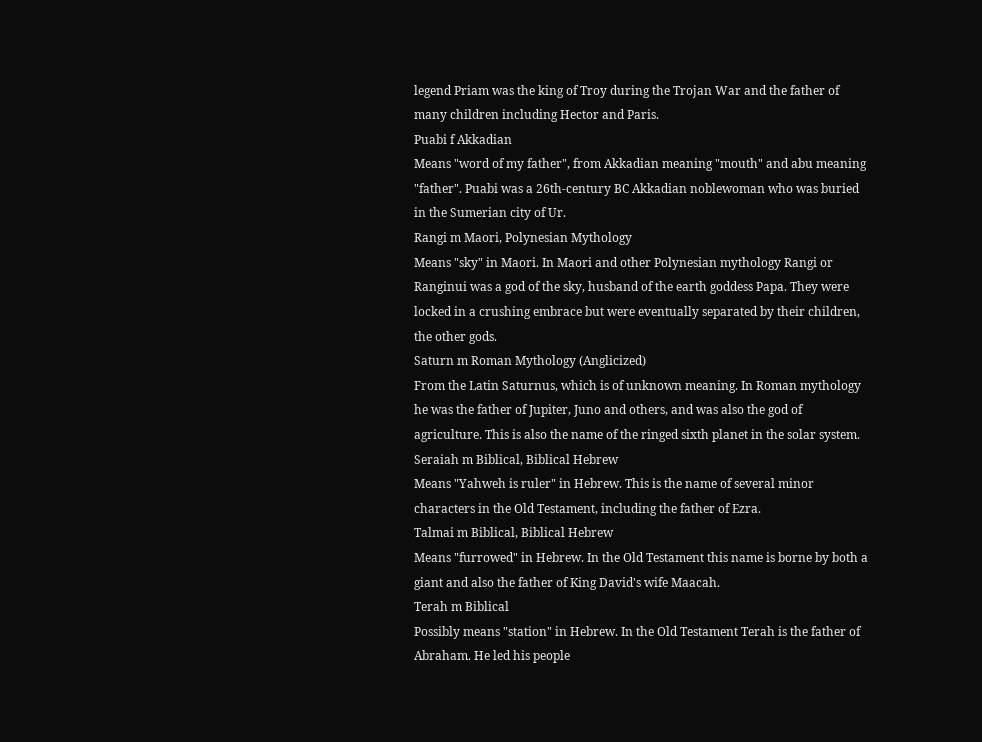legend Priam was the king of Troy during the Trojan War and the father of many children including Hector and Paris.
Puabi f Akkadian
Means "word of my father", from Akkadian meaning "mouth" and abu meaning "father". Puabi was a 26th-century BC Akkadian noblewoman who was buried in the Sumerian city of Ur.
Rangi m Maori, Polynesian Mythology
Means "sky" in Maori. In Maori and other Polynesian mythology Rangi or Ranginui was a god of the sky, husband of the earth goddess Papa. They were locked in a crushing embrace but were eventually separated by their children, the other gods.
Saturn m Roman Mythology (Anglicized)
From the Latin Saturnus, which is of unknown meaning. In Roman mythology he was the father of Jupiter, Juno and others, and was also the god of agriculture. This is also the name of the ringed sixth planet in the solar system.
Seraiah m Biblical, Biblical Hebrew
Means "Yahweh is ruler" in Hebrew. This is the name of several minor characters in the Old Testament, including the father of Ezra.
Talmai m Biblical, Biblical Hebrew
Means "furrowed" in Hebrew. In the Old Testament this name is borne by both a giant and also the father of King David's wife Maacah.
Terah m Biblical
Possibly means "station" in Hebrew. In the Old Testament Terah is the father of Abraham. He led his people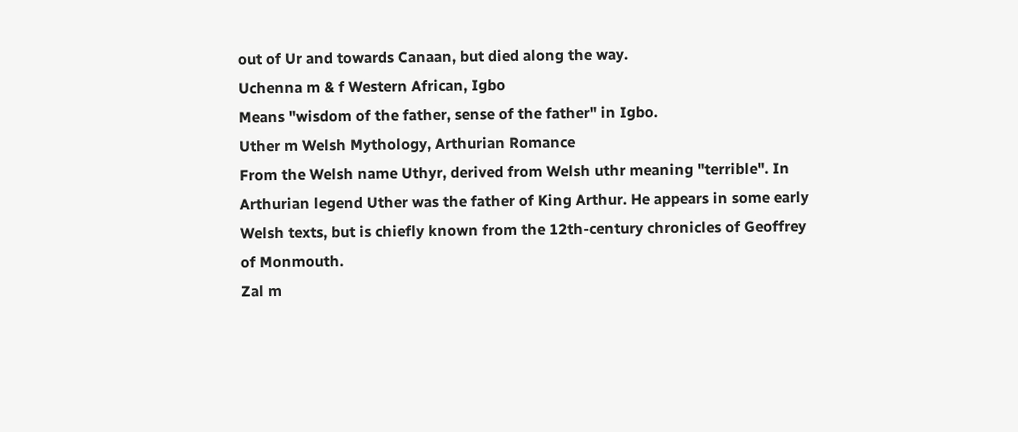out of Ur and towards Canaan, but died along the way.
Uchenna m & f Western African, Igbo
Means "wisdom of the father, sense of the father" in Igbo.
Uther m Welsh Mythology, Arthurian Romance
From the Welsh name Uthyr, derived from Welsh uthr meaning "terrible". In Arthurian legend Uther was the father of King Arthur. He appears in some early Welsh texts, but is chiefly known from the 12th-century chronicles of Geoffrey of Monmouth.
Zal m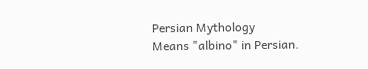Persian Mythology
Means "albino" in Persian.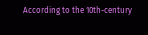According to the 10th-century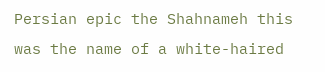Persian epic the Shahnameh this was the name of a white-haired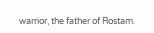warrior, the father of Rostam.